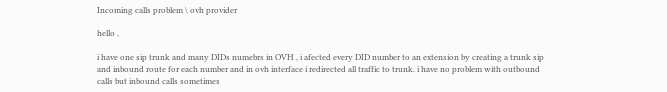Incoming calls problem \ ovh provider

hello ,

i have one sip trunk and many DIDs numebrs in OVH , i afected every DID number to an extension by creating a trunk sip and inbound route for each number and in ovh interface i redirected all traffic to trunk. i have no problem with outbound calls but inbound calls sometimes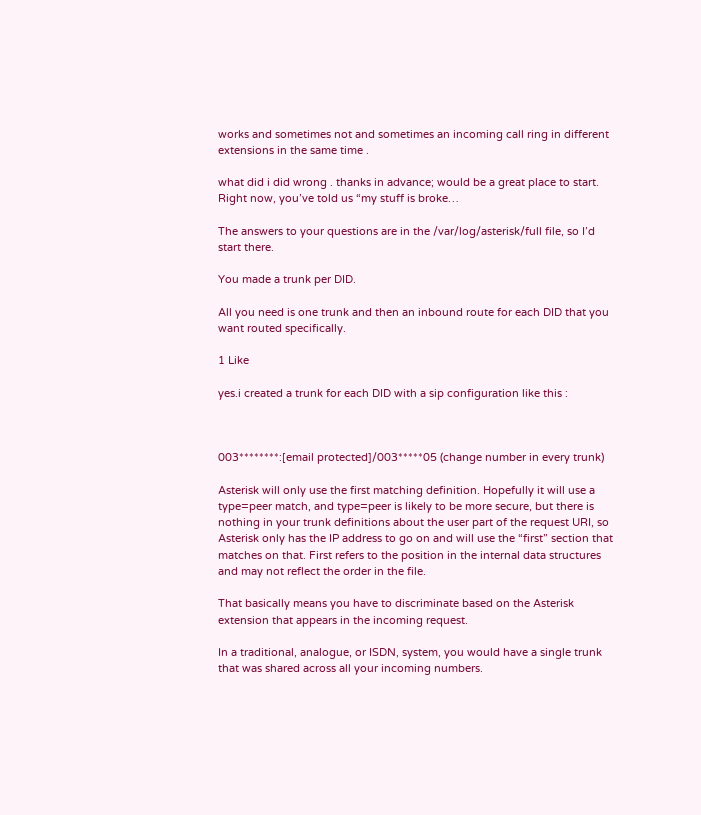works and sometimes not and sometimes an incoming call ring in different extensions in the same time .

what did i did wrong . thanks in advance; would be a great place to start. Right now, you’ve told us “my stuff is broke…

The answers to your questions are in the /var/log/asterisk/full file, so I’d start there.

You made a trunk per DID.

All you need is one trunk and then an inbound route for each DID that you want routed specifically.

1 Like

yes.i created a trunk for each DID with a sip configuration like this :



003********:[email protected]/003*****05 (change number in every trunk)

Asterisk will only use the first matching definition. Hopefully it will use a type=peer match, and type=peer is likely to be more secure, but there is nothing in your trunk definitions about the user part of the request URI, so Asterisk only has the IP address to go on and will use the “first” section that matches on that. First refers to the position in the internal data structures and may not reflect the order in the file.

That basically means you have to discriminate based on the Asterisk extension that appears in the incoming request.

In a traditional, analogue, or ISDN, system, you would have a single trunk that was shared across all your incoming numbers.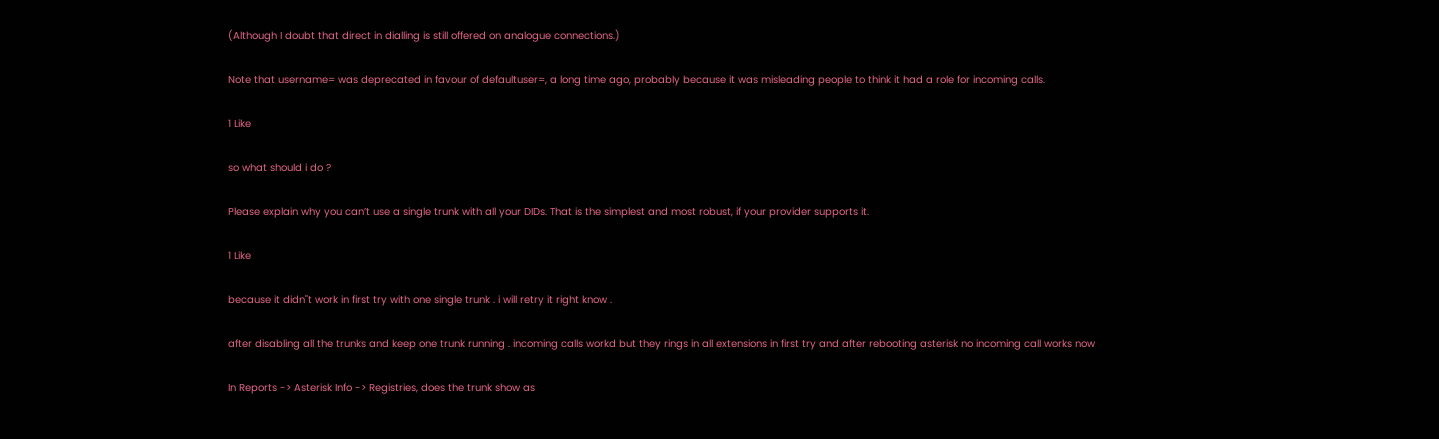(Although I doubt that direct in dialling is still offered on analogue connections.)

Note that username= was deprecated in favour of defaultuser=, a long time ago, probably because it was misleading people to think it had a role for incoming calls.

1 Like

so what should i do ?

Please explain why you can’t use a single trunk with all your DIDs. That is the simplest and most robust, if your provider supports it.

1 Like

because it didn"t work in first try with one single trunk . i will retry it right know .

after disabling all the trunks and keep one trunk running . incoming calls workd but they rings in all extensions in first try and after rebooting asterisk no incoming call works now

In Reports -> Asterisk Info -> Registries, does the trunk show as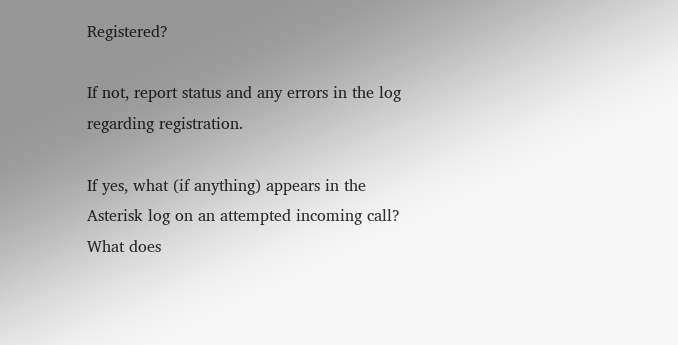Registered?

If not, report status and any errors in the log regarding registration.

If yes, what (if anything) appears in the Asterisk log on an attempted incoming call? What does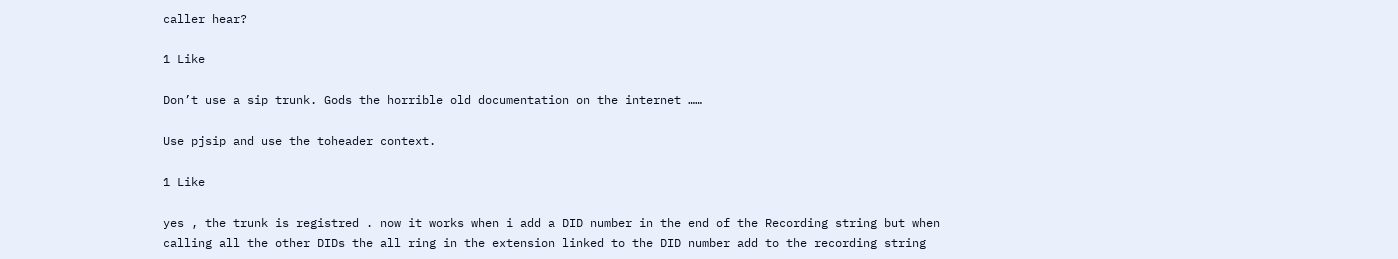caller hear?

1 Like

Don’t use a sip trunk. Gods the horrible old documentation on the internet ……

Use pjsip and use the toheader context.

1 Like

yes , the trunk is registred . now it works when i add a DID number in the end of the Recording string but when calling all the other DIDs the all ring in the extension linked to the DID number add to the recording string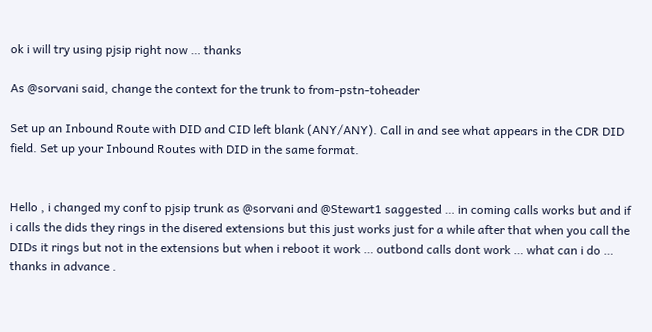ok i will try using pjsip right now … thanks

As @sorvani said, change the context for the trunk to from-pstn-toheader

Set up an Inbound Route with DID and CID left blank (ANY/ANY). Call in and see what appears in the CDR DID field. Set up your Inbound Routes with DID in the same format.


Hello , i changed my conf to pjsip trunk as @sorvani and @Stewart1 saggested … in coming calls works but and if i calls the dids they rings in the disered extensions but this just works just for a while after that when you call the DIDs it rings but not in the extensions but when i reboot it work … outbond calls dont work … what can i do … thanks in advance .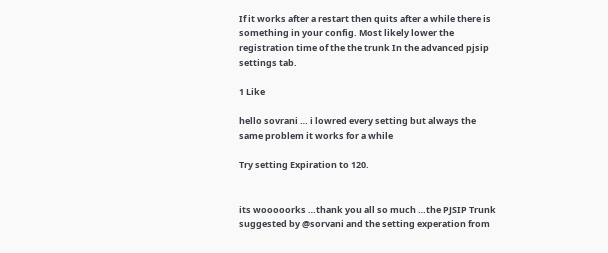If it works after a restart then quits after a while there is something in your config. Most likely lower the registration time of the the trunk In the advanced pjsip settings tab.

1 Like

hello sovrani … i lowred every setting but always the same problem it works for a while

Try setting Expiration to 120.


its wooooorks …thank you all so much …the PJSIP Trunk suggested by @sorvani and the setting experation from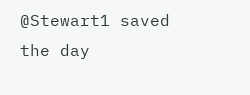@Stewart1 saved the day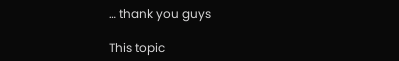… thank you guys

This topic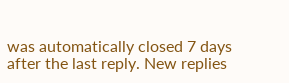was automatically closed 7 days after the last reply. New replies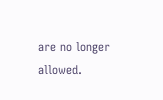are no longer allowed.